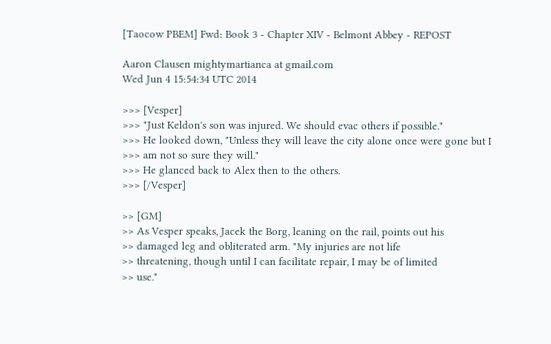[Taocow PBEM] Fwd: Book 3 - Chapter XIV - Belmont Abbey - REPOST

Aaron Clausen mightymartianca at gmail.com
Wed Jun 4 15:54:34 UTC 2014

>>> [Vesper]
>>> "Just Keldon's son was injured. We should evac others if possible."
>>> He looked down, "Unless they will leave the city alone once were gone but I
>>> am not so sure they will."
>>> He glanced back to Alex then to the others.
>>> [/Vesper]

>> [GM]
>> As Vesper speaks, Jacek the Borg, leaning on the rail, points out his
>> damaged leg and obliterated arm. "My injuries are not life
>> threatening, though until I can facilitate repair, I may be of limited
>> use."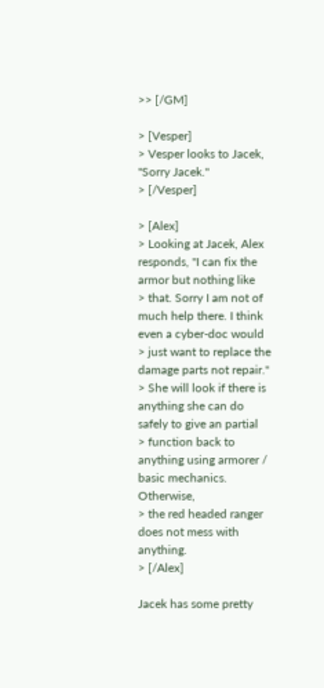>> [/GM]

> [Vesper]
> Vesper looks to Jacek, "Sorry Jacek."
> [/Vesper]

> [Alex]
> Looking at Jacek, Alex responds, "I can fix the armor but nothing like
> that. Sorry I am not of much help there. I think even a cyber-doc would
> just want to replace the damage parts not repair."
> She will look if there is anything she can do safely to give an partial
> function back to anything using armorer / basic mechanics. Otherwise,
> the red headed ranger does not mess with anything.
> [/Alex]

Jacek has some pretty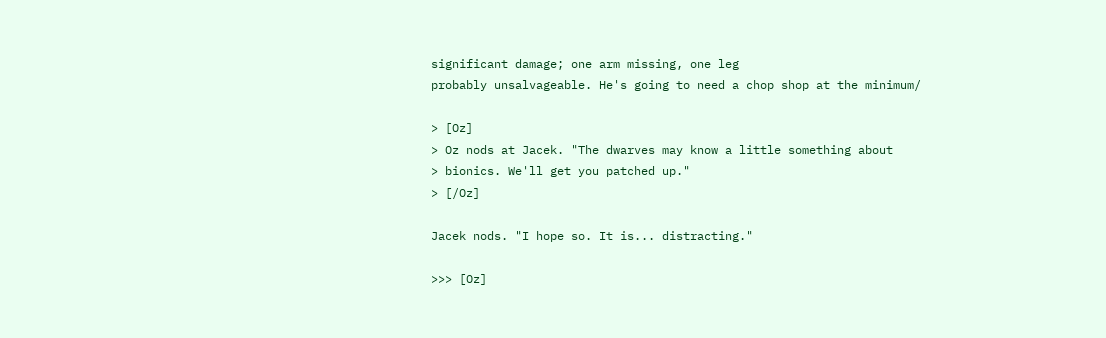significant damage; one arm missing, one leg
probably unsalvageable. He's going to need a chop shop at the minimum/

> [Oz]
> Oz nods at Jacek. "The dwarves may know a little something about
> bionics. We'll get you patched up."
> [/Oz]

Jacek nods. "I hope so. It is... distracting."

>>> [Oz]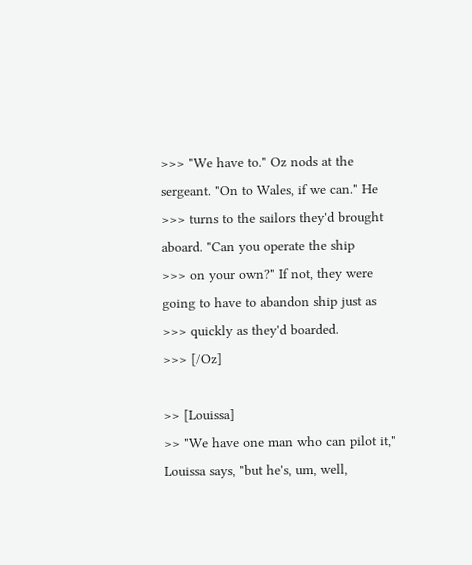>>> "We have to." Oz nods at the sergeant. "On to Wales, if we can." He
>>> turns to the sailors they'd brought aboard. "Can you operate the ship
>>> on your own?" If not, they were going to have to abandon ship just as
>>> quickly as they'd boarded.
>>> [/Oz]

>> [Louissa]
>> "We have one man who can pilot it," Louissa says, "but he's, um, well,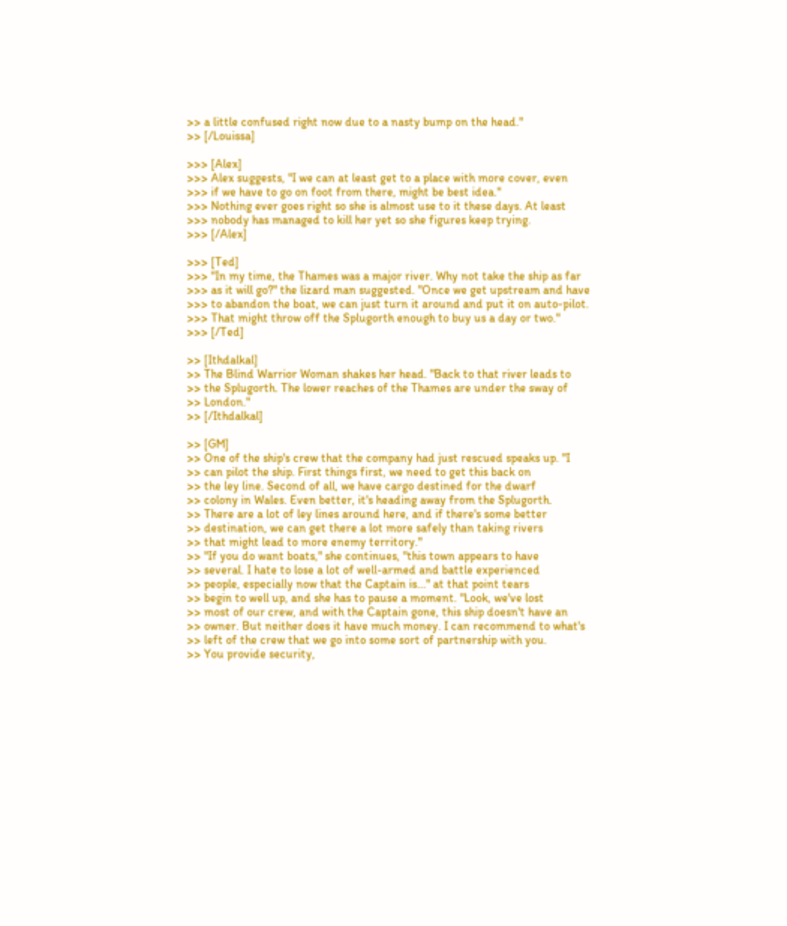>> a little confused right now due to a nasty bump on the head."
>> [/Louissa]

>>> [Alex]
>>> Alex suggests, "I we can at least get to a place with more cover, even
>>> if we have to go on foot from there, might be best idea."
>>> Nothing ever goes right so she is almost use to it these days. At least
>>> nobody has managed to kill her yet so she figures keep trying.
>>> [/Alex]

>>> [Ted]
>>> "In my time, the Thames was a major river. Why not take the ship as far
>>> as it will go?" the lizard man suggested. "Once we get upstream and have
>>> to abandon the boat, we can just turn it around and put it on auto-pilot.
>>> That might throw off the Splugorth enough to buy us a day or two."
>>> [/Ted]

>> [Ithdalkal]
>> The Blind Warrior Woman shakes her head. "Back to that river leads to
>> the Splugorth. The lower reaches of the Thames are under the sway of
>> London."
>> [/Ithdalkal]

>> [GM]
>> One of the ship's crew that the company had just rescued speaks up. "I
>> can pilot the ship. First things first, we need to get this back on
>> the ley line. Second of all, we have cargo destined for the dwarf
>> colony in Wales. Even better, it's heading away from the Splugorth.
>> There are a lot of ley lines around here, and if there's some better
>> destination, we can get there a lot more safely than taking rivers
>> that might lead to more enemy territory."
>> "If you do want boats," she continues, "this town appears to have
>> several. I hate to lose a lot of well-armed and battle experienced
>> people, especially now that the Captain is..." at that point tears
>> begin to well up, and she has to pause a moment. "Look, we've lost
>> most of our crew, and with the Captain gone, this ship doesn't have an
>> owner. But neither does it have much money. I can recommend to what's
>> left of the crew that we go into some sort of partnership with you.
>> You provide security,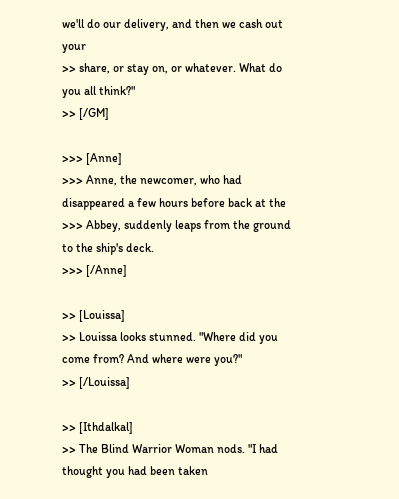we'll do our delivery, and then we cash out your
>> share, or stay on, or whatever. What do you all think?"
>> [/GM]

>>> [Anne]
>>> Anne, the newcomer, who had disappeared a few hours before back at the
>>> Abbey, suddenly leaps from the ground to the ship's deck.
>>> [/Anne]

>> [Louissa]
>> Louissa looks stunned. "Where did you come from? And where were you?"
>> [/Louissa]

>> [Ithdalkal]
>> The Blind Warrior Woman nods. "I had thought you had been taken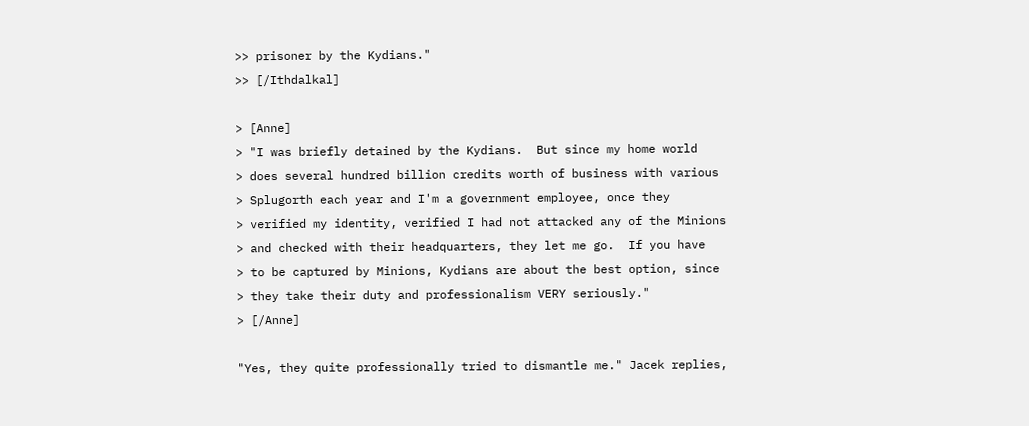>> prisoner by the Kydians."
>> [/Ithdalkal]

> [Anne]
> "I was briefly detained by the Kydians.  But since my home world
> does several hundred billion credits worth of business with various
> Splugorth each year and I'm a government employee, once they
> verified my identity, verified I had not attacked any of the Minions
> and checked with their headquarters, they let me go.  If you have
> to be captured by Minions, Kydians are about the best option, since
> they take their duty and professionalism VERY seriously."
> [/Anne]

"Yes, they quite professionally tried to dismantle me." Jacek replies,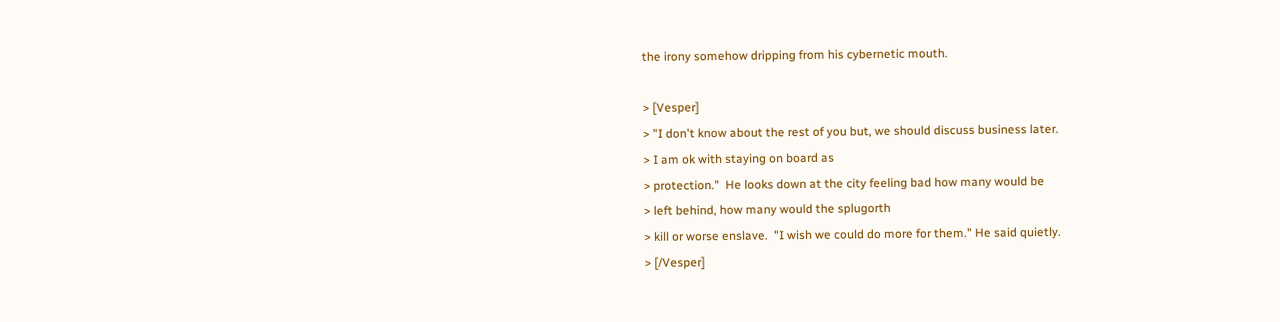the irony somehow dripping from his cybernetic mouth.

> [Vesper]
> "I don't know about the rest of you but, we should discuss business later.
> I am ok with staying on board as
> protection."  He looks down at the city feeling bad how many would be
> left behind, how many would the splugorth
> kill or worse enslave.  "I wish we could do more for them." He said quietly.
> [/Vesper]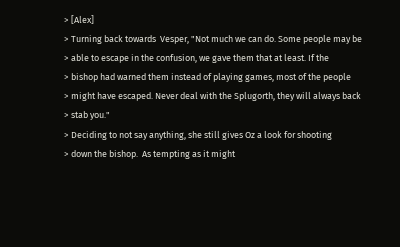> [Alex]
> Turning back towards  Vesper, "Not much we can do. Some people may be
> able to escape in the confusion, we gave them that at least. If the
> bishop had warned them instead of playing games, most of the people
> might have escaped. Never deal with the Splugorth, they will always back
> stab you."
> Deciding to not say anything, she still gives Oz a look for shooting
> down the bishop.  As tempting as it might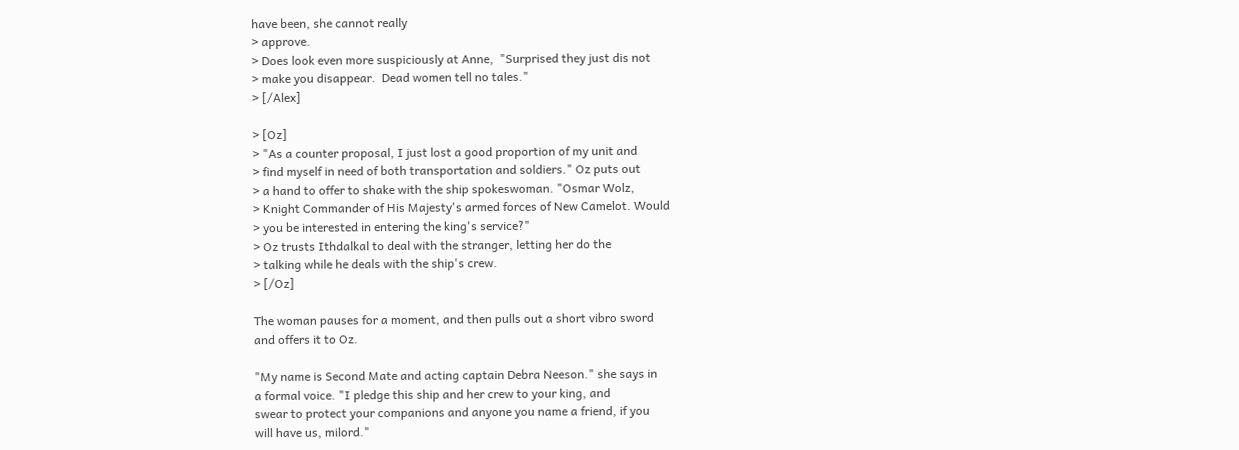have been, she cannot really
> approve.
> Does look even more suspiciously at Anne,  "Surprised they just dis not
> make you disappear.  Dead women tell no tales."
> [/Alex]

> [Oz]
> "As a counter proposal, I just lost a good proportion of my unit and
> find myself in need of both transportation and soldiers." Oz puts out
> a hand to offer to shake with the ship spokeswoman. "Osmar Wolz,
> Knight Commander of His Majesty's armed forces of New Camelot. Would
> you be interested in entering the king's service?"
> Oz trusts Ithdalkal to deal with the stranger, letting her do the
> talking while he deals with the ship's crew.
> [/Oz]

The woman pauses for a moment, and then pulls out a short vibro sword
and offers it to Oz.

"My name is Second Mate and acting captain Debra Neeson." she says in
a formal voice. "I pledge this ship and her crew to your king, and
swear to protect your companions and anyone you name a friend, if you
will have us, milord."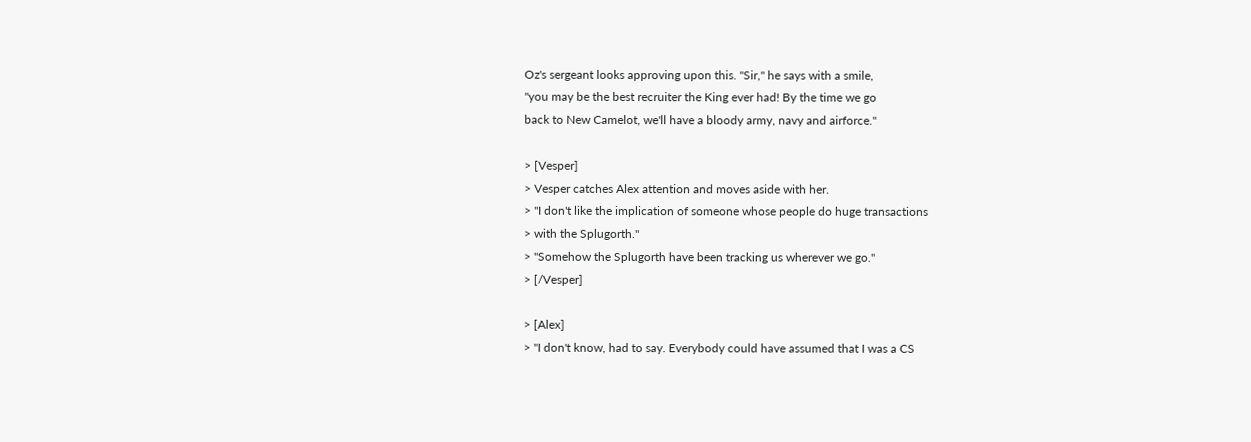Oz's sergeant looks approving upon this. "Sir," he says with a smile,
"you may be the best recruiter the King ever had! By the time we go
back to New Camelot, we'll have a bloody army, navy and airforce."

> [Vesper]
> Vesper catches Alex attention and moves aside with her.
> "I don't like the implication of someone whose people do huge transactions
> with the Splugorth."
> "Somehow the Splugorth have been tracking us wherever we go."
> [/Vesper]

> [Alex]
> "I don't know, had to say. Everybody could have assumed that I was a CS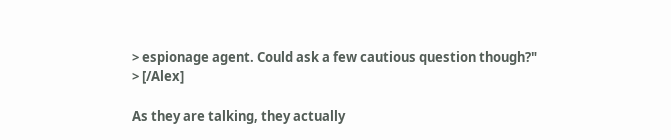> espionage agent. Could ask a few cautious question though?"
> [/Alex]

As they are talking, they actually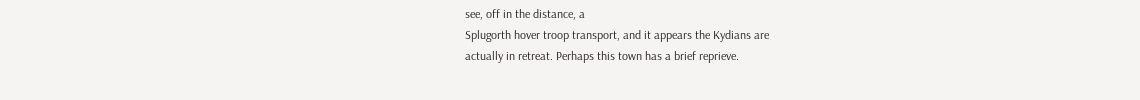see, off in the distance, a
Splugorth hover troop transport, and it appears the Kydians are
actually in retreat. Perhaps this town has a brief reprieve.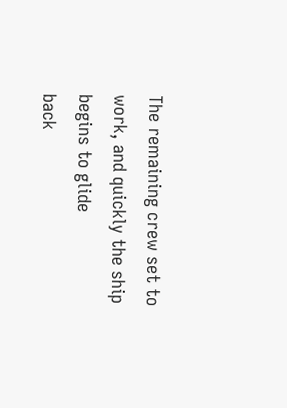The remaining crew set to work, and quickly the ship begins to glide
back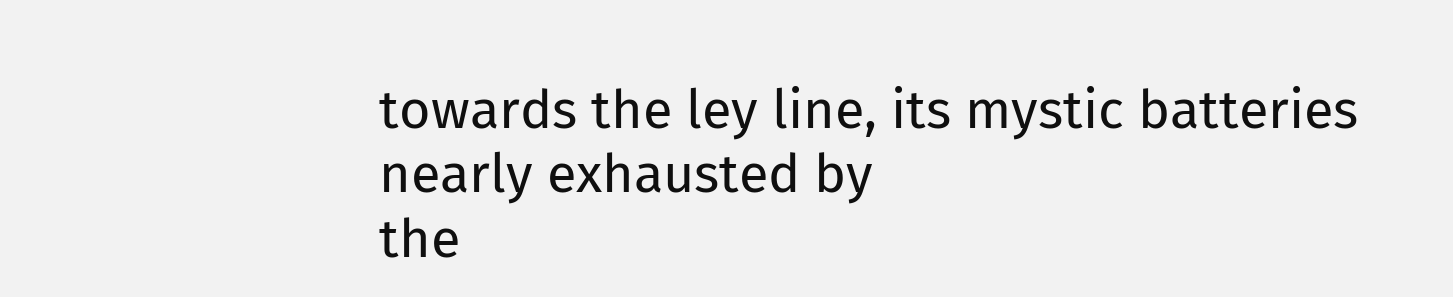towards the ley line, its mystic batteries nearly exhausted by
the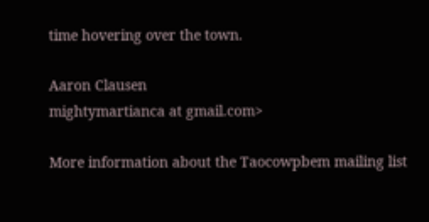time hovering over the town.

Aaron Clausen
mightymartianca at gmail.com>

More information about the Taocowpbem mailing list